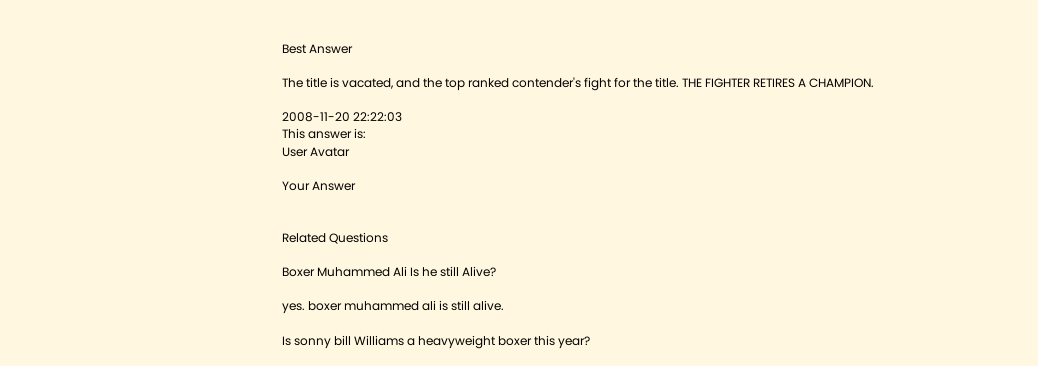Best Answer

The title is vacated, and the top ranked contender's fight for the title. THE FIGHTER RETIRES A CHAMPION.

2008-11-20 22:22:03
This answer is:
User Avatar

Your Answer


Related Questions

Boxer Muhammed Ali Is he still Alive?

yes. boxer muhammed ali is still alive.

Is sonny bill Williams a heavyweight boxer this year?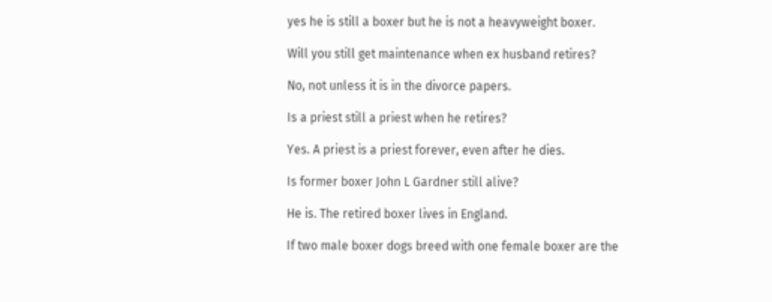yes he is still a boxer but he is not a heavyweight boxer.

Will you still get maintenance when ex husband retires?

No, not unless it is in the divorce papers.

Is a priest still a priest when he retires?

Yes. A priest is a priest forever, even after he dies.

Is former boxer John L Gardner still alive?

He is. The retired boxer lives in England.

If two male boxer dogs breed with one female boxer are the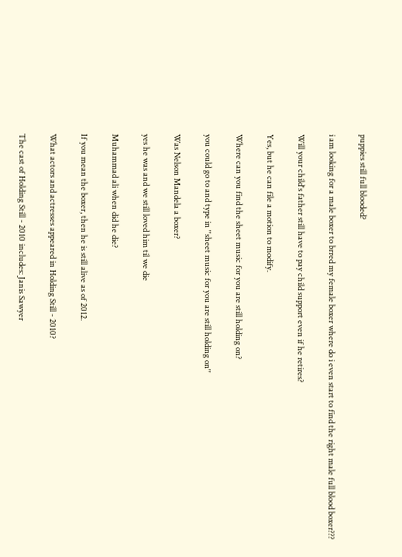puppies still full blooded?

i am looking for a male boxer to brred my female boxer where do i even start to find the right male full blood boxer???

Will your child's father still have to pay child support even if he retires?

Yes, but he can file a motion to modify.

Where can you find the sheet music for you are still holding on?

you could go to and type in ''sheet music for you are still holding on''

Was Nelson Mandela a boxer?

yes he was and we still loved him til we die

Muhammad ali when did he die?

If you mean the boxer, then he is still alive as of 2012.

What actors and actresses appeared in Holding Still - 2010?

The cast of Holding Still - 2010 includes: Janis Sawyer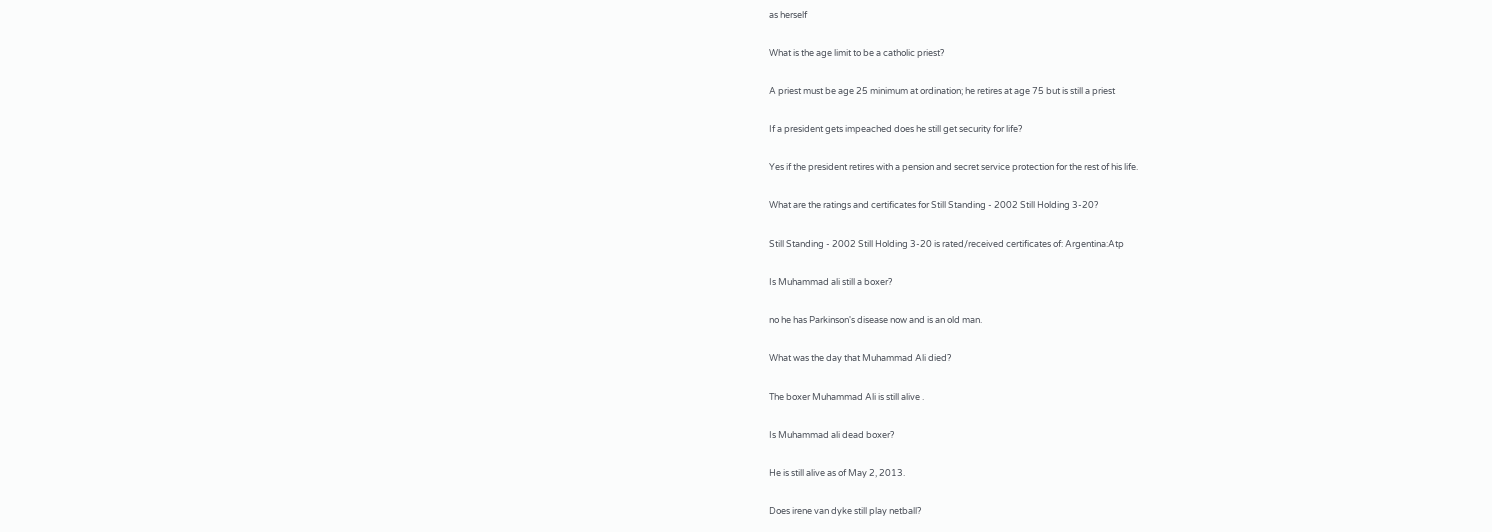as herself

What is the age limit to be a catholic priest?

A priest must be age 25 minimum at ordination; he retires at age 75 but is still a priest

If a president gets impeached does he still get security for life?

Yes if the president retires with a pension and secret service protection for the rest of his life.

What are the ratings and certificates for Still Standing - 2002 Still Holding 3-20?

Still Standing - 2002 Still Holding 3-20 is rated/received certificates of: Argentina:Atp

Is Muhammad ali still a boxer?

no he has Parkinson's disease now and is an old man.

What was the day that Muhammad Ali died?

The boxer Muhammad Ali is still alive .

Is Muhammad ali dead boxer?

He is still alive as of May 2, 2013.

Does irene van dyke still play netball?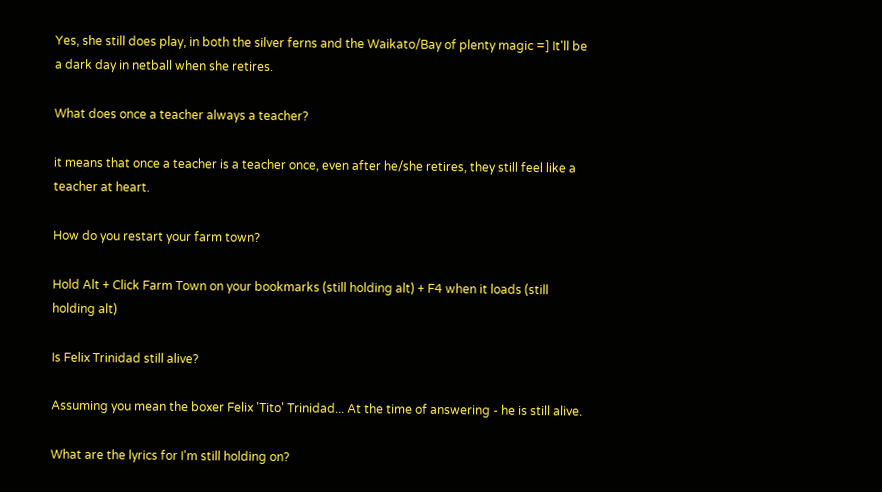Yes, she still does play, in both the silver ferns and the Waikato/Bay of plenty magic =] It'll be a dark day in netball when she retires.

What does once a teacher always a teacher?

it means that once a teacher is a teacher once, even after he/she retires, they still feel like a teacher at heart.

How do you restart your farm town?

Hold Alt + Click Farm Town on your bookmarks (still holding alt) + F4 when it loads (still holding alt)

Is Felix Trinidad still alive?

Assuming you mean the boxer Felix 'Tito' Trinidad... At the time of answering - he is still alive.

What are the lyrics for I'm still holding on?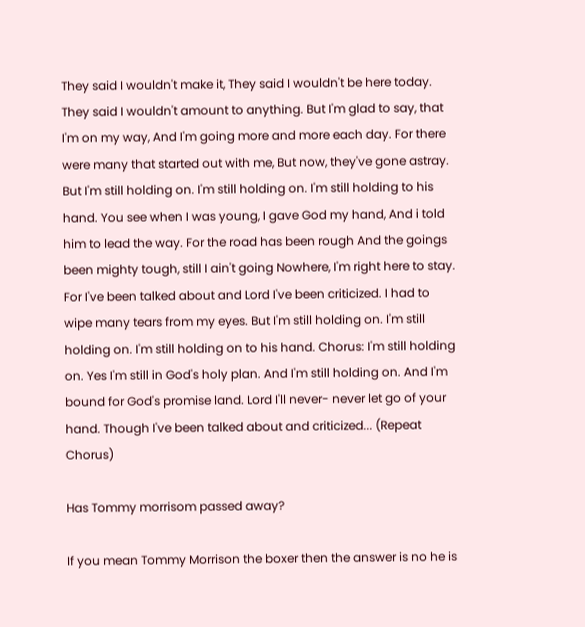They said I wouldn't make it, They said I wouldn't be here today. They said I wouldn't amount to anything. But I'm glad to say, that I'm on my way, And I'm going more and more each day. For there were many that started out with me, But now, they've gone astray. But I'm still holding on. I'm still holding on. I'm still holding to his hand. You see when I was young, I gave God my hand, And i told him to lead the way. For the road has been rough And the goings been mighty tough, still I ain't going Nowhere, I'm right here to stay. For I've been talked about and Lord I've been criticized. I had to wipe many tears from my eyes. But I'm still holding on. I'm still holding on. I'm still holding on to his hand. Chorus: I'm still holding on. Yes I'm still in God's holy plan. And I'm still holding on. And I'm bound for God's promise land. Lord I'll never- never let go of your hand. Though I've been talked about and criticized... (Repeat Chorus)

Has Tommy morrisom passed away?

If you mean Tommy Morrison the boxer then the answer is no he is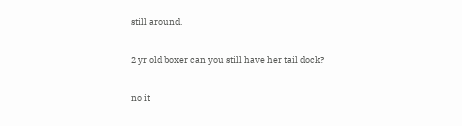still around.

2 yr old boxer can you still have her tail dock?

no it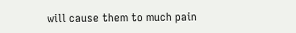will cause them to much pain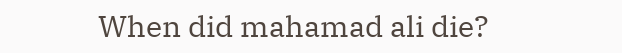When did mahamad ali die?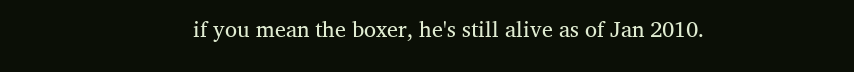if you mean the boxer, he's still alive as of Jan 2010.